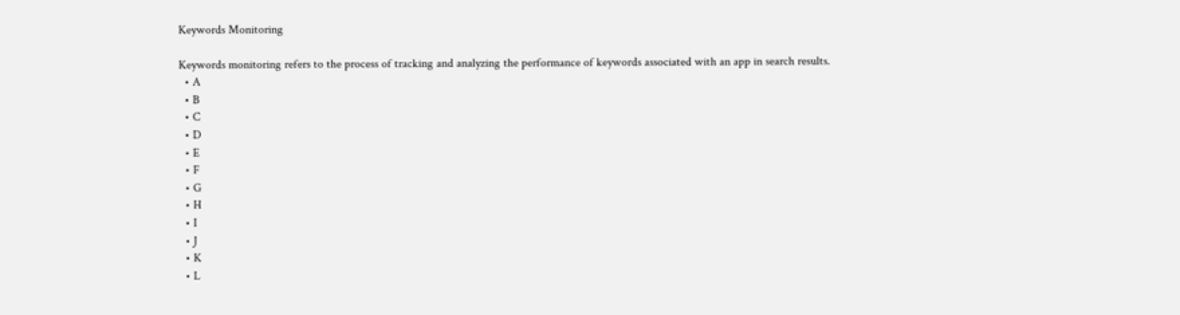Keywords Monitoring

Keywords monitoring refers to the process of tracking and analyzing the performance of keywords associated with an app in search results.
  • A
  • B
  • C
  • D
  • E
  • F
  • G
  • H
  • I
  • J
  • K
  • L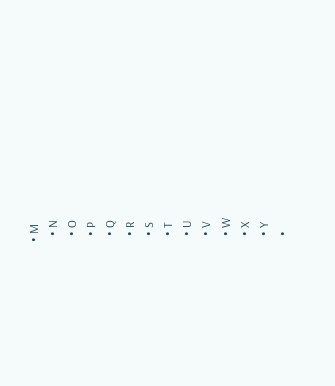• M
  • N
  • O
  • P
  • Q
  • R
  • S
  • T
  • U
  • V
  • W
  • X
  • Y
  •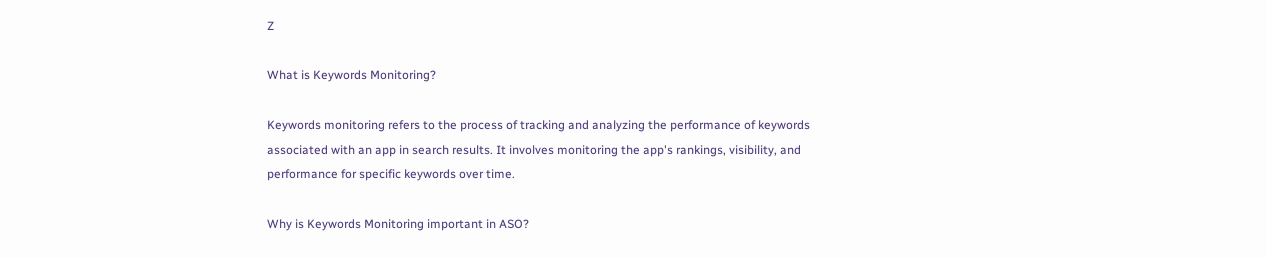Z

What is Keywords Monitoring?

Keywords monitoring refers to the process of tracking and analyzing the performance of keywords associated with an app in search results. It involves monitoring the app's rankings, visibility, and performance for specific keywords over time.

Why is Keywords Monitoring important in ASO?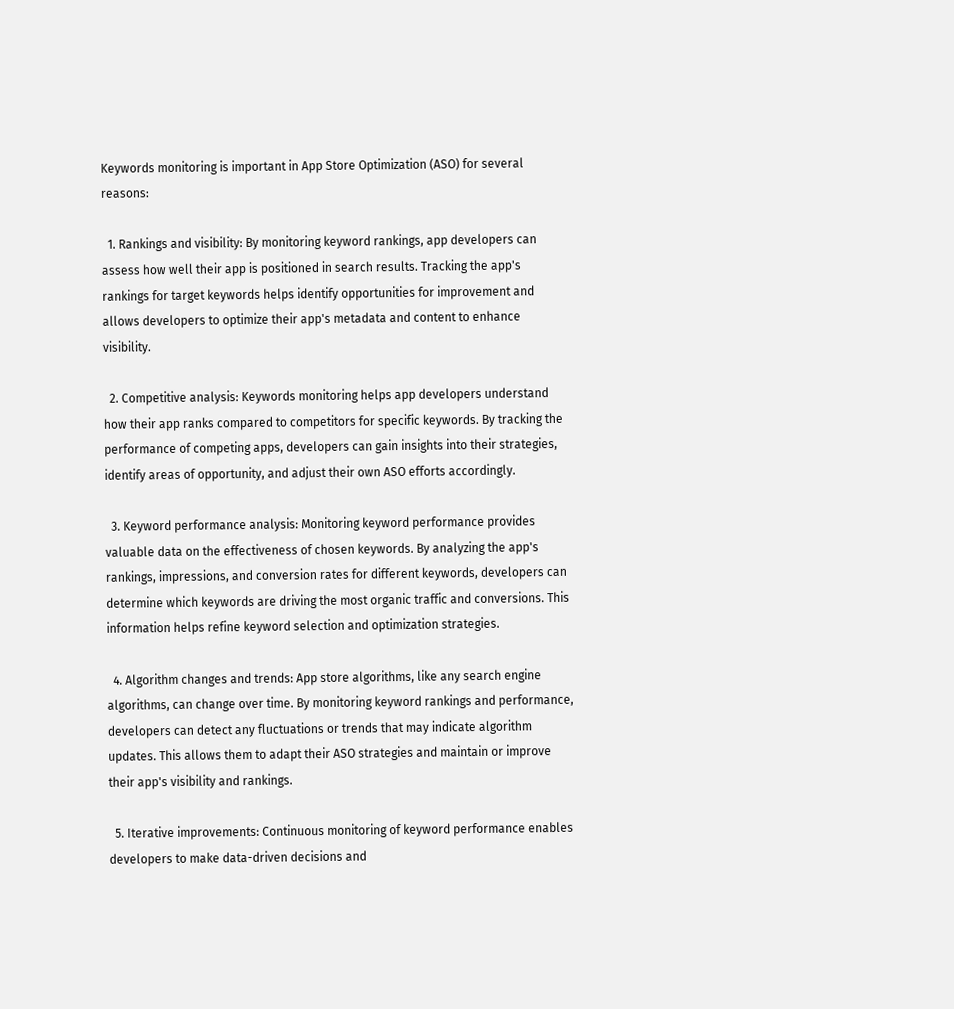Keywords monitoring is important in App Store Optimization (ASO) for several reasons:

  1. Rankings and visibility: By monitoring keyword rankings, app developers can assess how well their app is positioned in search results. Tracking the app's rankings for target keywords helps identify opportunities for improvement and allows developers to optimize their app's metadata and content to enhance visibility.

  2. Competitive analysis: Keywords monitoring helps app developers understand how their app ranks compared to competitors for specific keywords. By tracking the performance of competing apps, developers can gain insights into their strategies, identify areas of opportunity, and adjust their own ASO efforts accordingly.

  3. Keyword performance analysis: Monitoring keyword performance provides valuable data on the effectiveness of chosen keywords. By analyzing the app's rankings, impressions, and conversion rates for different keywords, developers can determine which keywords are driving the most organic traffic and conversions. This information helps refine keyword selection and optimization strategies.

  4. Algorithm changes and trends: App store algorithms, like any search engine algorithms, can change over time. By monitoring keyword rankings and performance, developers can detect any fluctuations or trends that may indicate algorithm updates. This allows them to adapt their ASO strategies and maintain or improve their app's visibility and rankings.

  5. Iterative improvements: Continuous monitoring of keyword performance enables developers to make data-driven decisions and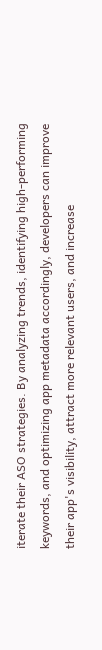iterate their ASO strategies. By analyzing trends, identifying high-performing keywords, and optimizing app metadata accordingly, developers can improve their app's visibility, attract more relevant users, and increase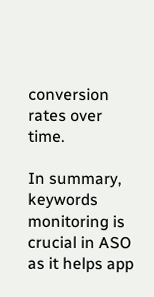conversion rates over time.

In summary, keywords monitoring is crucial in ASO as it helps app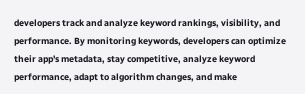developers track and analyze keyword rankings, visibility, and performance. By monitoring keywords, developers can optimize their app's metadata, stay competitive, analyze keyword performance, adapt to algorithm changes, and make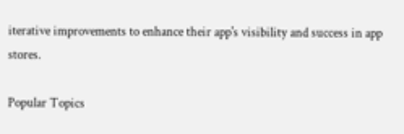iterative improvements to enhance their app's visibility and success in app stores.

Popular Topics